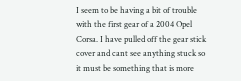I seem to be having a bit of trouble with the first gear of a 2004 Opel Corsa. I have pulled off the gear stick cover and cant see anything stuck so it must be something that is more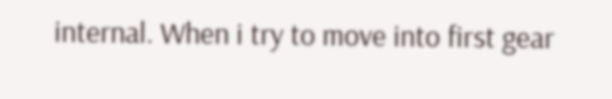internal. When i try to move into first gear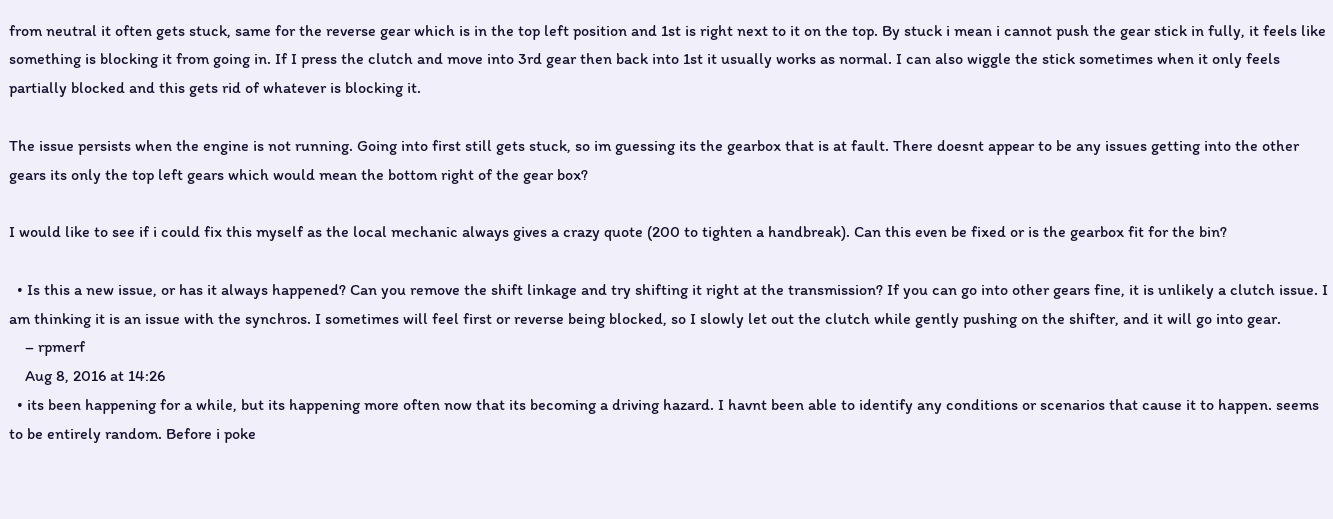from neutral it often gets stuck, same for the reverse gear which is in the top left position and 1st is right next to it on the top. By stuck i mean i cannot push the gear stick in fully, it feels like something is blocking it from going in. If I press the clutch and move into 3rd gear then back into 1st it usually works as normal. I can also wiggle the stick sometimes when it only feels partially blocked and this gets rid of whatever is blocking it.

The issue persists when the engine is not running. Going into first still gets stuck, so im guessing its the gearbox that is at fault. There doesnt appear to be any issues getting into the other gears its only the top left gears which would mean the bottom right of the gear box?

I would like to see if i could fix this myself as the local mechanic always gives a crazy quote (200 to tighten a handbreak). Can this even be fixed or is the gearbox fit for the bin?

  • Is this a new issue, or has it always happened? Can you remove the shift linkage and try shifting it right at the transmission? If you can go into other gears fine, it is unlikely a clutch issue. I am thinking it is an issue with the synchros. I sometimes will feel first or reverse being blocked, so I slowly let out the clutch while gently pushing on the shifter, and it will go into gear.
    – rpmerf
    Aug 8, 2016 at 14:26
  • its been happening for a while, but its happening more often now that its becoming a driving hazard. I havnt been able to identify any conditions or scenarios that cause it to happen. seems to be entirely random. Before i poke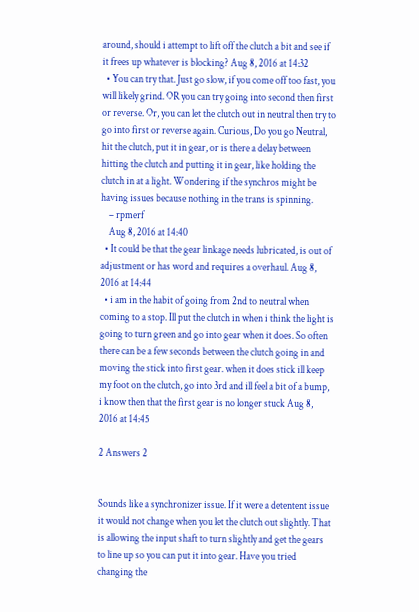around, should i attempt to lift off the clutch a bit and see if it frees up whatever is blocking? Aug 8, 2016 at 14:32
  • You can try that. Just go slow, if you come off too fast, you will likely grind. OR you can try going into second then first or reverse. Or, you can let the clutch out in neutral then try to go into first or reverse again. Curious, Do you go Neutral, hit the clutch, put it in gear, or is there a delay between hitting the clutch and putting it in gear, like holding the clutch in at a light. Wondering if the synchros might be having issues because nothing in the trans is spinning.
    – rpmerf
    Aug 8, 2016 at 14:40
  • It could be that the gear linkage needs lubricated, is out of adjustment or has word and requires a overhaul. Aug 8, 2016 at 14:44
  • i am in the habit of going from 2nd to neutral when coming to a stop. Ill put the clutch in when i think the light is going to turn green and go into gear when it does. So often there can be a few seconds between the clutch going in and moving the stick into first gear. when it does stick ill keep my foot on the clutch, go into 3rd and ill feel a bit of a bump, i know then that the first gear is no longer stuck Aug 8, 2016 at 14:45

2 Answers 2


Sounds like a synchronizer issue. If it were a detentent issue it would not change when you let the clutch out slightly. That is allowing the input shaft to turn slightly and get the gears to line up so you can put it into gear. Have you tried changing the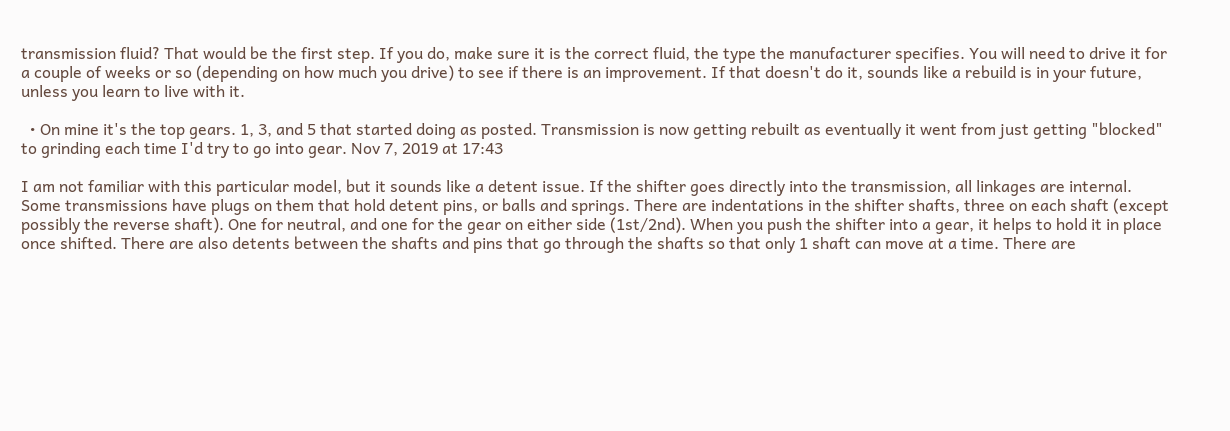transmission fluid? That would be the first step. If you do, make sure it is the correct fluid, the type the manufacturer specifies. You will need to drive it for a couple of weeks or so (depending on how much you drive) to see if there is an improvement. If that doesn't do it, sounds like a rebuild is in your future, unless you learn to live with it.

  • On mine it's the top gears. 1, 3, and 5 that started doing as posted. Transmission is now getting rebuilt as eventually it went from just getting "blocked" to grinding each time I'd try to go into gear. Nov 7, 2019 at 17:43

I am not familiar with this particular model, but it sounds like a detent issue. If the shifter goes directly into the transmission, all linkages are internal. Some transmissions have plugs on them that hold detent pins, or balls and springs. There are indentations in the shifter shafts, three on each shaft (except possibly the reverse shaft). One for neutral, and one for the gear on either side (1st/2nd). When you push the shifter into a gear, it helps to hold it in place once shifted. There are also detents between the shafts and pins that go through the shafts so that only 1 shaft can move at a time. There are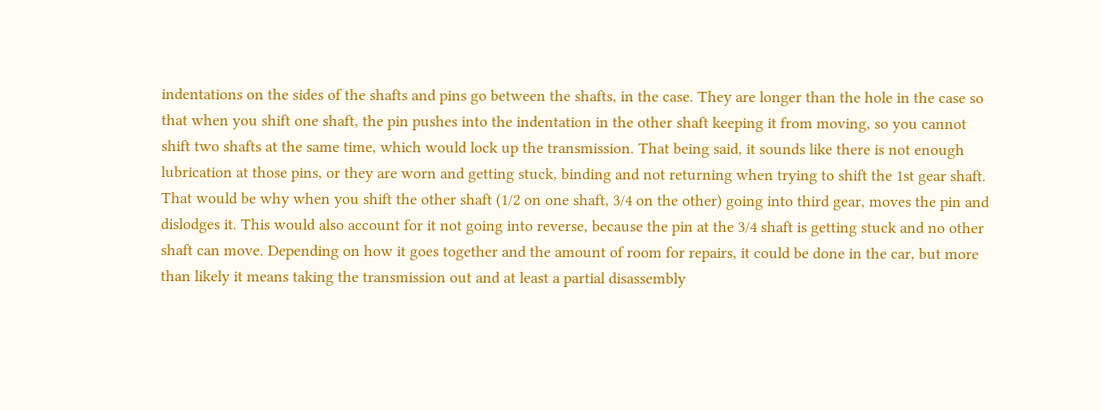indentations on the sides of the shafts and pins go between the shafts, in the case. They are longer than the hole in the case so that when you shift one shaft, the pin pushes into the indentation in the other shaft keeping it from moving, so you cannot shift two shafts at the same time, which would lock up the transmission. That being said, it sounds like there is not enough lubrication at those pins, or they are worn and getting stuck, binding and not returning when trying to shift the 1st gear shaft. That would be why when you shift the other shaft (1/2 on one shaft, 3/4 on the other) going into third gear, moves the pin and dislodges it. This would also account for it not going into reverse, because the pin at the 3/4 shaft is getting stuck and no other shaft can move. Depending on how it goes together and the amount of room for repairs, it could be done in the car, but more than likely it means taking the transmission out and at least a partial disassembly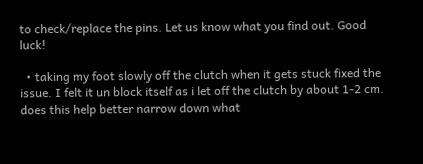to check/replace the pins. Let us know what you find out. Good luck!

  • taking my foot slowly off the clutch when it gets stuck fixed the issue. I felt it un block itself as i let off the clutch by about 1-2 cm. does this help better narrow down what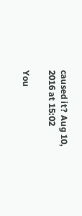caused it? Aug 10, 2016 at 15:02

You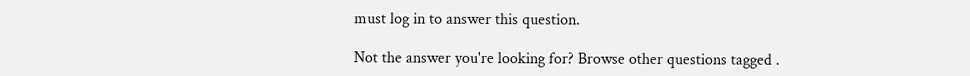must log in to answer this question.

Not the answer you're looking for? Browse other questions tagged .